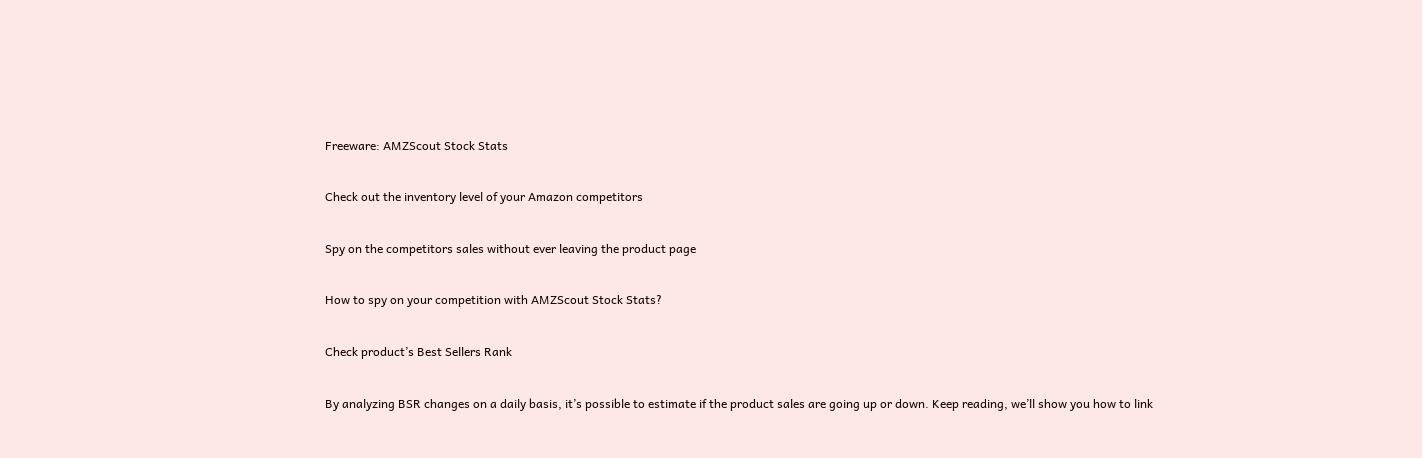Freeware: AMZScout Stock Stats

Check out the inventory level of your Amazon competitors

Spy on the competitors sales without ever leaving the product page

How to spy on your competition with AMZScout Stock Stats?

Check product’s Best Sellers Rank

By analyzing BSR changes on a daily basis, it’s possible to estimate if the product sales are going up or down. Keep reading, we’ll show you how to link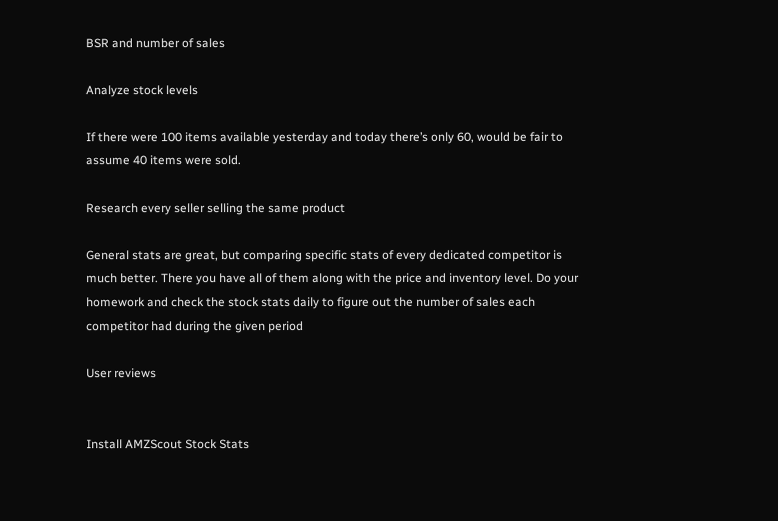BSR and number of sales

Analyze stock levels

If there were 100 items available yesterday and today there’s only 60, would be fair to assume 40 items were sold.

Research every seller selling the same product

General stats are great, but comparing specific stats of every dedicated competitor is much better. There you have all of them along with the price and inventory level. Do your homework and check the stock stats daily to figure out the number of sales each competitor had during the given period

User reviews


Install AMZScout Stock Stats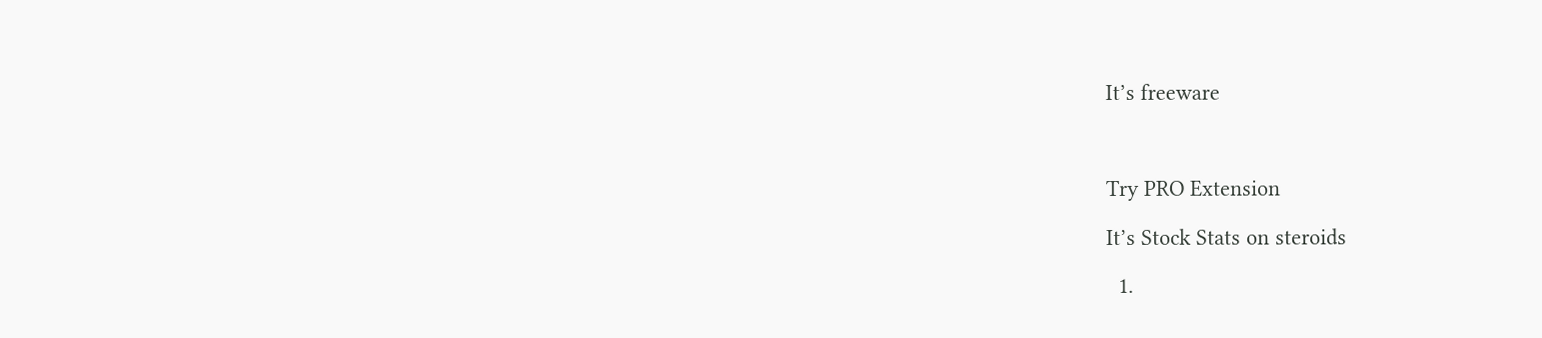It’s freeware



Try PRO Extension

It’s Stock Stats on steroids

  1.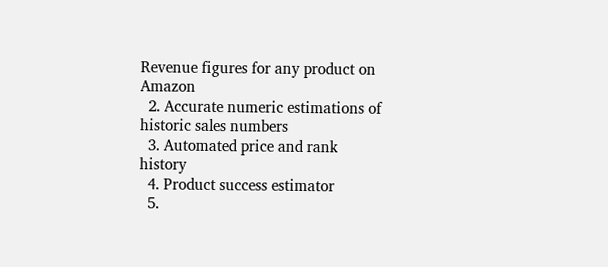Revenue figures for any product on Amazon
  2. Accurate numeric estimations of historic sales numbers
  3. Automated price and rank history
  4. Product success estimator
  5.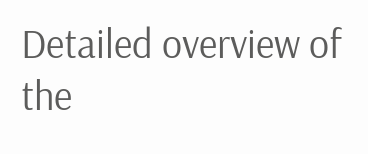Detailed overview of the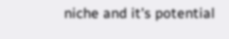niche and it's potential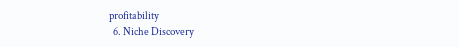profitability
  6. Niche Discovery